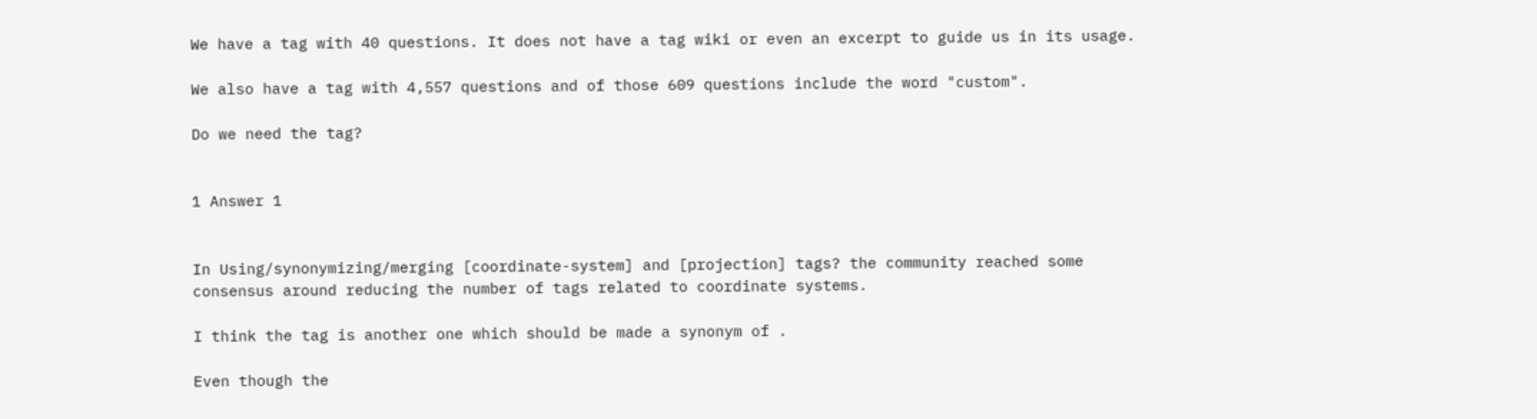We have a tag with 40 questions. It does not have a tag wiki or even an excerpt to guide us in its usage.

We also have a tag with 4,557 questions and of those 609 questions include the word "custom".

Do we need the tag?


1 Answer 1


In Using/synonymizing/merging [coordinate-system] and [projection] tags? the community reached some consensus around reducing the number of tags related to coordinate systems.

I think the tag is another one which should be made a synonym of .

Even though the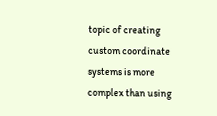topic of creating custom coordinate systems is more complex than using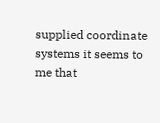supplied coordinate systems it seems to me that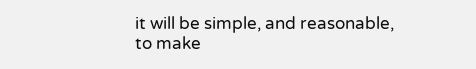it will be simple, and reasonable, to make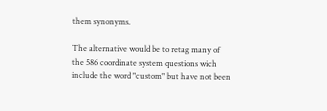them synonyms.

The alternative would be to retag many of the 586 coordinate system questions wich include the word "custom" but have not been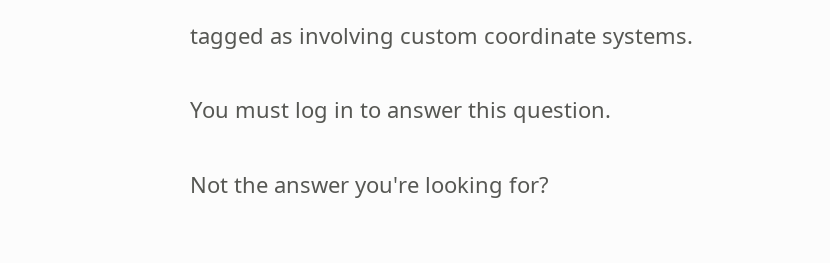tagged as involving custom coordinate systems.

You must log in to answer this question.

Not the answer you're looking for?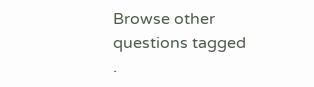Browse other questions tagged .